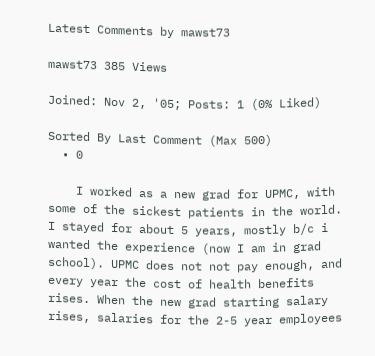Latest Comments by mawst73

mawst73 385 Views

Joined: Nov 2, '05; Posts: 1 (0% Liked)

Sorted By Last Comment (Max 500)
  • 0

    I worked as a new grad for UPMC, with some of the sickest patients in the world. I stayed for about 5 years, mostly b/c i wanted the experience (now I am in grad school). UPMC does not not pay enough, and every year the cost of health benefits rises. When the new grad starting salary rises, salaries for the 2-5 year employees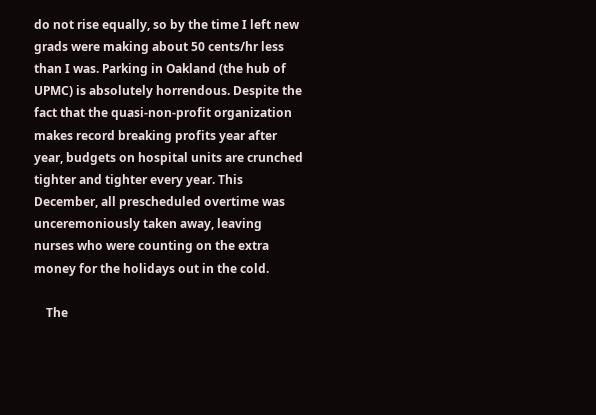do not rise equally, so by the time I left new grads were making about 50 cents/hr less than I was. Parking in Oakland (the hub of UPMC) is absolutely horrendous. Despite the fact that the quasi-non-profit organization makes record breaking profits year after year, budgets on hospital units are crunched tighter and tighter every year. This December, all prescheduled overtime was unceremoniously taken away, leaving nurses who were counting on the extra money for the holidays out in the cold.

    The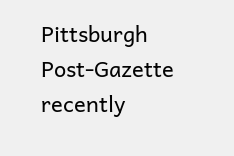Pittsburgh Post-Gazette recently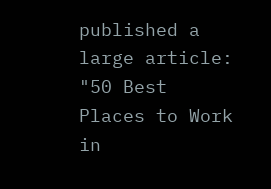published a large article: "50 Best Places to Work in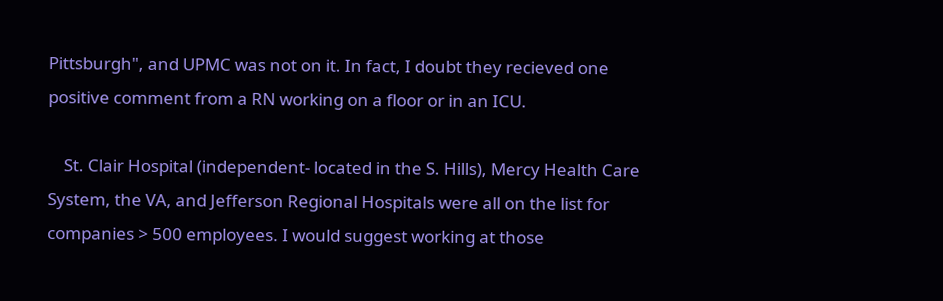Pittsburgh", and UPMC was not on it. In fact, I doubt they recieved one positive comment from a RN working on a floor or in an ICU.

    St. Clair Hospital (independent- located in the S. Hills), Mercy Health Care System, the VA, and Jefferson Regional Hospitals were all on the list for companies > 500 employees. I would suggest working at those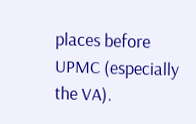places before UPMC (especially the VA).